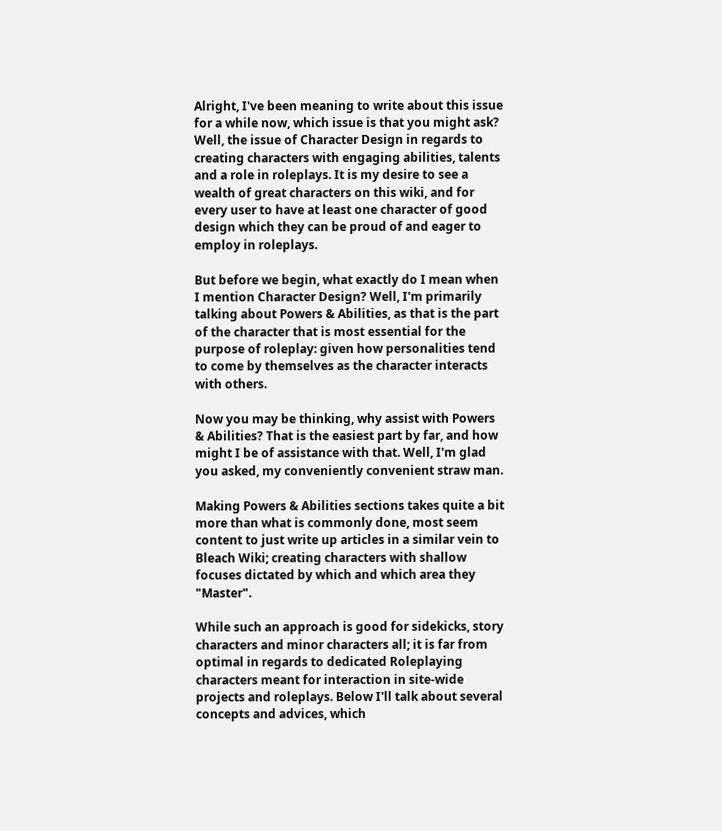Alright, I've been meaning to write about this issue for a while now, which issue is that you might ask? Well, the issue of Character Design in regards to creating characters with engaging abilities, talents and a role in roleplays. It is my desire to see a wealth of great characters on this wiki, and for every user to have at least one character of good design which they can be proud of and eager to employ in roleplays.

But before we begin, what exactly do I mean when I mention Character Design? Well, I'm primarily talking about Powers & Abilities, as that is the part of the character that is most essential for the purpose of roleplay: given how personalities tend to come by themselves as the character interacts with others.

Now you may be thinking, why assist with Powers & Abilities? That is the easiest part by far, and how might I be of assistance with that. Well, I'm glad you asked, my conveniently convenient straw man.

Making Powers & Abilities sections takes quite a bit more than what is commonly done, most seem content to just write up articles in a similar vein to Bleach Wiki; creating characters with shallow focuses dictated by which and which area they "Master".

While such an approach is good for sidekicks, story characters and minor characters all; it is far from optimal in regards to dedicated Roleplaying characters meant for interaction in site-wide projects and roleplays. Below I'll talk about several concepts and advices, which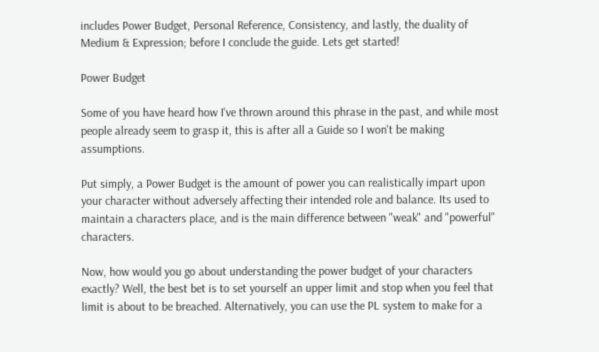includes Power Budget, Personal Reference, Consistency, and lastly, the duality of Medium & Expression; before I conclude the guide. Lets get started!

Power Budget

Some of you have heard how I've thrown around this phrase in the past, and while most people already seem to grasp it, this is after all a Guide so I won't be making assumptions.

Put simply, a Power Budget is the amount of power you can realistically impart upon your character without adversely affecting their intended role and balance. Its used to maintain a characters place, and is the main difference between "weak" and "powerful" characters.

Now, how would you go about understanding the power budget of your characters exactly? Well, the best bet is to set yourself an upper limit and stop when you feel that limit is about to be breached. Alternatively, you can use the PL system to make for a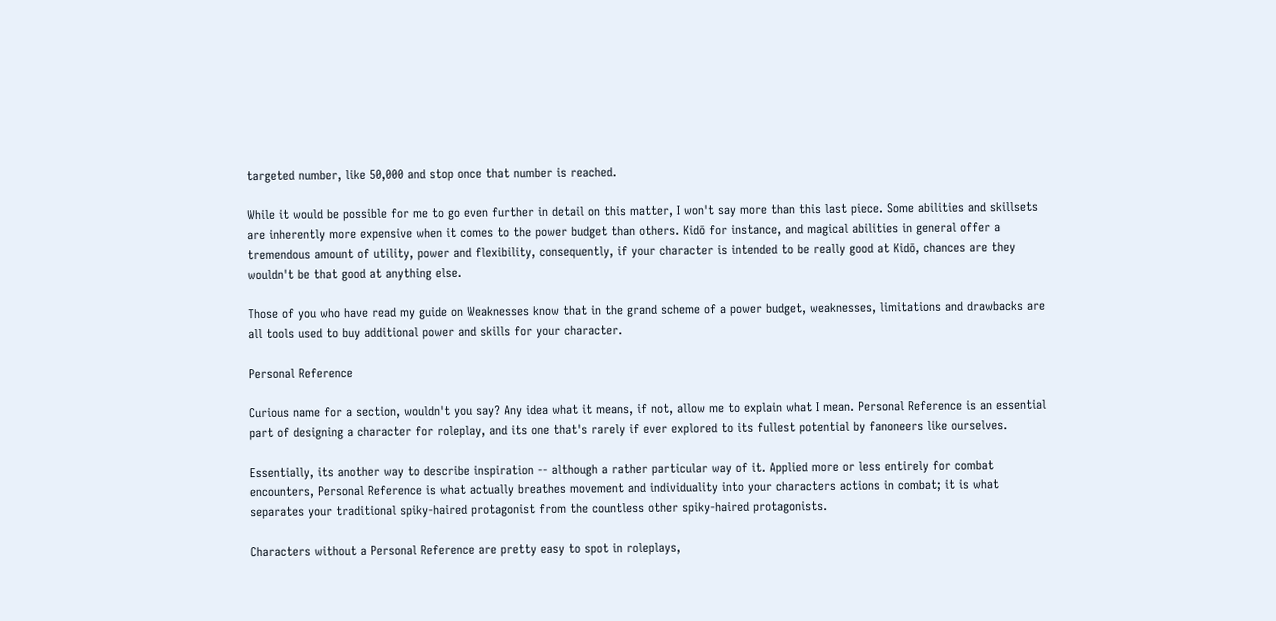targeted number, like 50,000 and stop once that number is reached.

While it would be possible for me to go even further in detail on this matter, I won't say more than this last piece. Some abilities and skillsets are inherently more expensive when it comes to the power budget than others. Kidō for instance, and magical abilities in general offer a tremendous amount of utility, power and flexibility, consequently, if your character is intended to be really good at Kidō, chances are they wouldn't be that good at anything else.

Those of you who have read my guide on Weaknesses know that in the grand scheme of a power budget, weaknesses, limitations and drawbacks are all tools used to buy additional power and skills for your character.

Personal Reference

Curious name for a section, wouldn't you say? Any idea what it means, if not, allow me to explain what I mean. Personal Reference is an essential part of designing a character for roleplay, and its one that's rarely if ever explored to its fullest potential by fanoneers like ourselves.

Essentially, its another way to describe inspiration -- although a rather particular way of it. Applied more or less entirely for combat encounters, Personal Reference is what actually breathes movement and individuality into your characters actions in combat; it is what separates your traditional spiky-haired protagonist from the countless other spiky-haired protagonists.

Characters without a Personal Reference are pretty easy to spot in roleplays,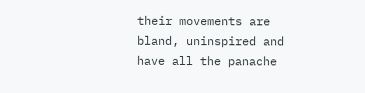their movements are bland, uninspired and have all the panache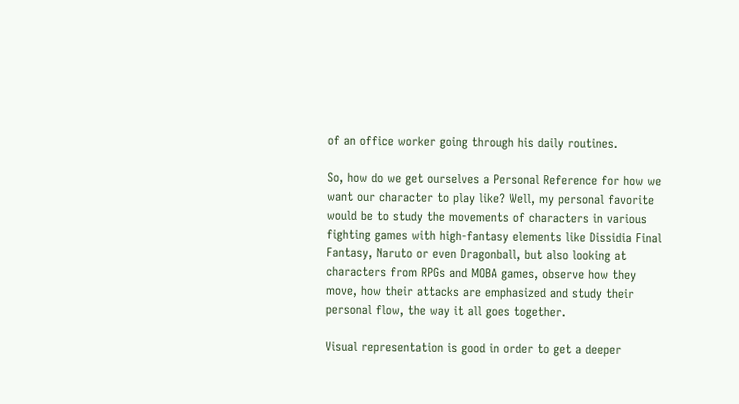of an office worker going through his daily routines.

So, how do we get ourselves a Personal Reference for how we want our character to play like? Well, my personal favorite would be to study the movements of characters in various fighting games with high-fantasy elements like Dissidia Final Fantasy, Naruto or even Dragonball, but also looking at characters from RPGs and MOBA games, observe how they move, how their attacks are emphasized and study their personal flow, the way it all goes together.

Visual representation is good in order to get a deeper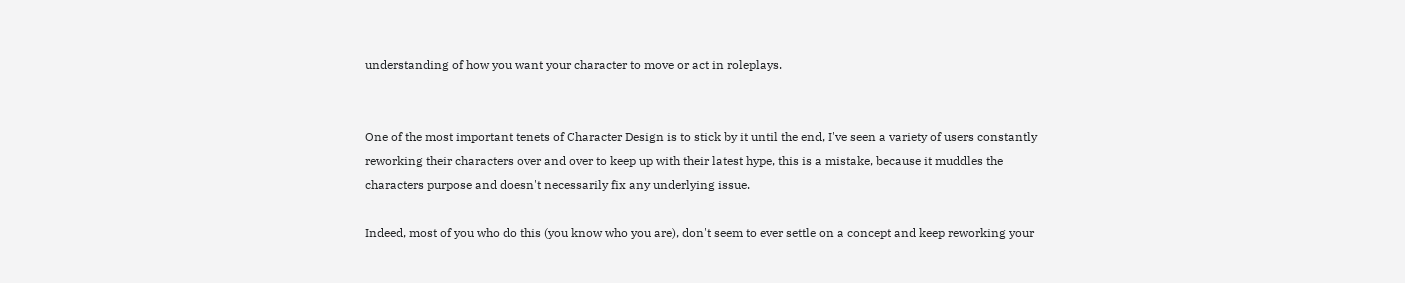understanding of how you want your character to move or act in roleplays.


One of the most important tenets of Character Design is to stick by it until the end, I've seen a variety of users constantly reworking their characters over and over to keep up with their latest hype, this is a mistake, because it muddles the characters purpose and doesn't necessarily fix any underlying issue.

Indeed, most of you who do this (you know who you are), don't seem to ever settle on a concept and keep reworking your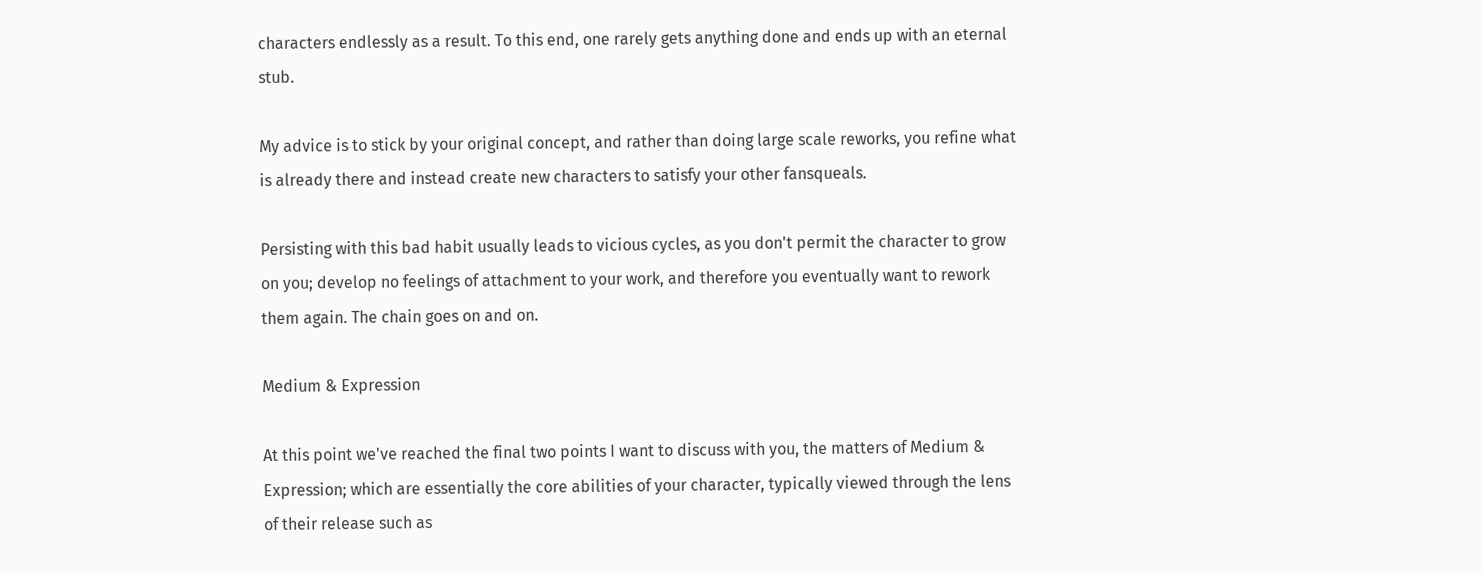characters endlessly as a result. To this end, one rarely gets anything done and ends up with an eternal stub.

My advice is to stick by your original concept, and rather than doing large scale reworks, you refine what is already there and instead create new characters to satisfy your other fansqueals.

Persisting with this bad habit usually leads to vicious cycles, as you don't permit the character to grow on you; develop no feelings of attachment to your work, and therefore you eventually want to rework them again. The chain goes on and on.

Medium & Expression

At this point we've reached the final two points I want to discuss with you, the matters of Medium & Expression; which are essentially the core abilities of your character, typically viewed through the lens of their release such as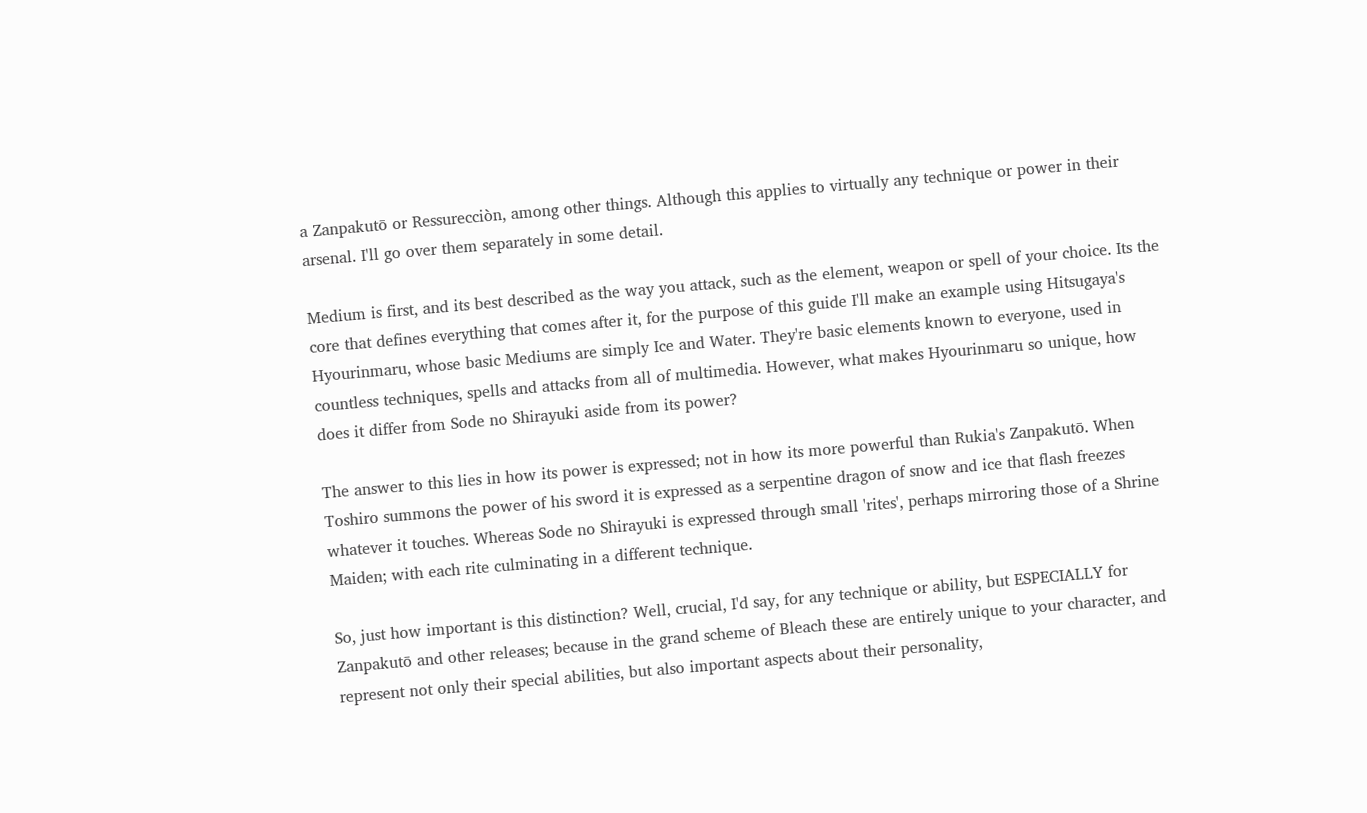a Zanpakutō or Ressurecciòn, among other things. Although this applies to virtually any technique or power in their arsenal. I'll go over them separately in some detail.

Medium is first, and its best described as the way you attack, such as the element, weapon or spell of your choice. Its the core that defines everything that comes after it, for the purpose of this guide I'll make an example using Hitsugaya's Hyourinmaru, whose basic Mediums are simply Ice and Water. They're basic elements known to everyone, used in countless techniques, spells and attacks from all of multimedia. However, what makes Hyourinmaru so unique, how does it differ from Sode no Shirayuki aside from its power?

The answer to this lies in how its power is expressed; not in how its more powerful than Rukia's Zanpakutō. When Toshiro summons the power of his sword it is expressed as a serpentine dragon of snow and ice that flash freezes whatever it touches. Whereas Sode no Shirayuki is expressed through small 'rites', perhaps mirroring those of a Shrine Maiden; with each rite culminating in a different technique.

So, just how important is this distinction? Well, crucial, I'd say, for any technique or ability, but ESPECIALLY for Zanpakutō and other releases; because in the grand scheme of Bleach these are entirely unique to your character, and represent not only their special abilities, but also important aspects about their personality,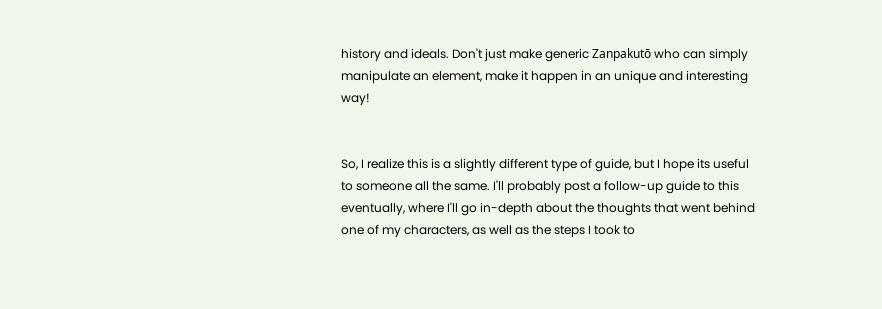history and ideals. Don't just make generic Zanpakutō who can simply manipulate an element, make it happen in an unique and interesting way!


So, I realize this is a slightly different type of guide, but I hope its useful to someone all the same. I'll probably post a follow-up guide to this eventually, where I'll go in-depth about the thoughts that went behind one of my characters, as well as the steps I took to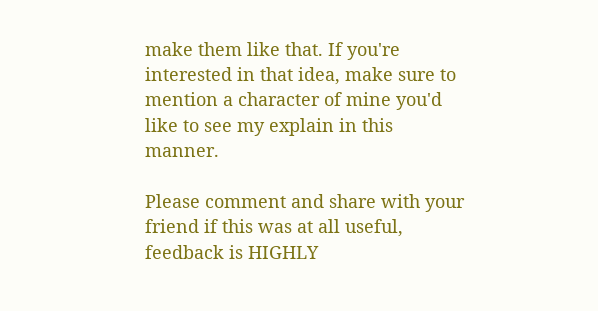make them like that. If you're interested in that idea, make sure to mention a character of mine you'd like to see my explain in this manner.

Please comment and share with your friend if this was at all useful, feedback is HIGHLY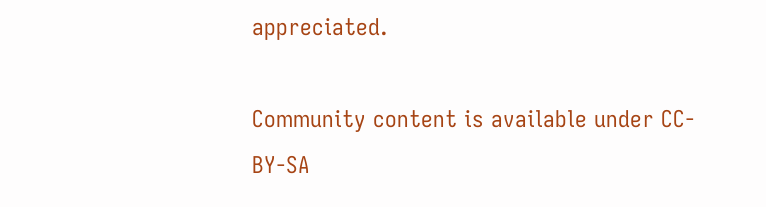appreciated.

Community content is available under CC-BY-SA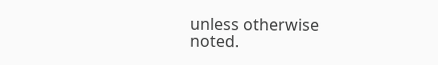unless otherwise noted.